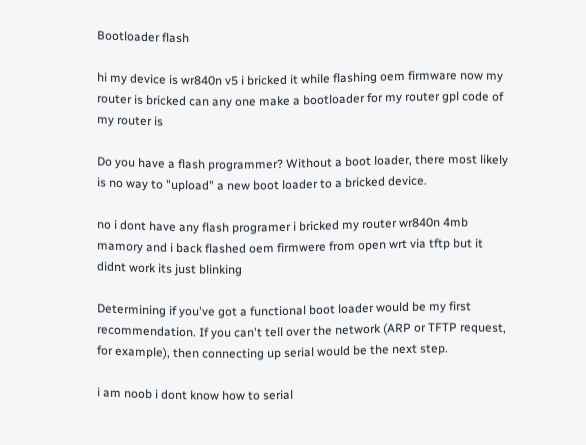Bootloader flash

hi my device is wr840n v5 i bricked it while flashing oem firmware now my router is bricked can any one make a bootloader for my router gpl code of my router is

Do you have a flash programmer? Without a boot loader, there most likely is no way to "upload" a new boot loader to a bricked device.

no i dont have any flash programer i bricked my router wr840n 4mb mamory and i back flashed oem firmwere from open wrt via tftp but it didnt work its just blinking

Determining if you've got a functional boot loader would be my first recommendation. If you can't tell over the network (ARP or TFTP request, for example), then connecting up serial would be the next step.

i am noob i dont know how to serial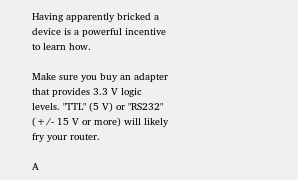Having apparently bricked a device is a powerful incentive to learn how.

Make sure you buy an adapter that provides 3.3 V logic levels. "TTL" (5 V) or "RS232" (+/- 15 V or more) will likely fry your router.

A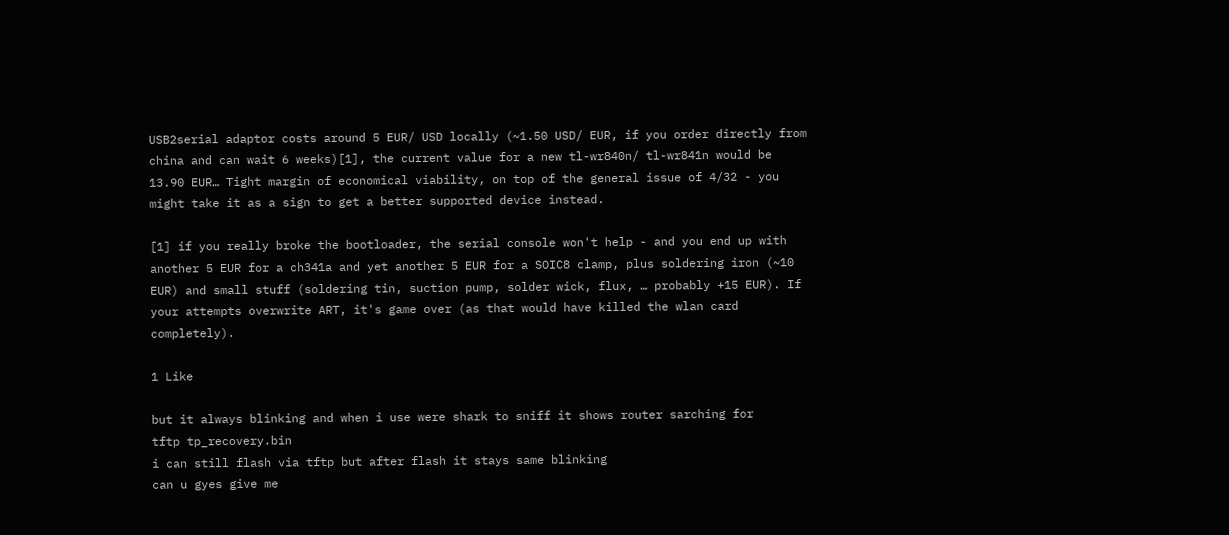USB2serial adaptor costs around 5 EUR/ USD locally (~1.50 USD/ EUR, if you order directly from china and can wait 6 weeks)[1], the current value for a new tl-wr840n/ tl-wr841n would be 13.90 EUR… Tight margin of economical viability, on top of the general issue of 4/32 - you might take it as a sign to get a better supported device instead.

[1] if you really broke the bootloader, the serial console won't help - and you end up with another 5 EUR for a ch341a and yet another 5 EUR for a SOIC8 clamp, plus soldering iron (~10 EUR) and small stuff (soldering tin, suction pump, solder wick, flux, … probably +15 EUR). If your attempts overwrite ART, it's game over (as that would have killed the wlan card completely).

1 Like

but it always blinking and when i use were shark to sniff it shows router sarching for
tftp tp_recovery.bin
i can still flash via tftp but after flash it stays same blinking
can u gyes give me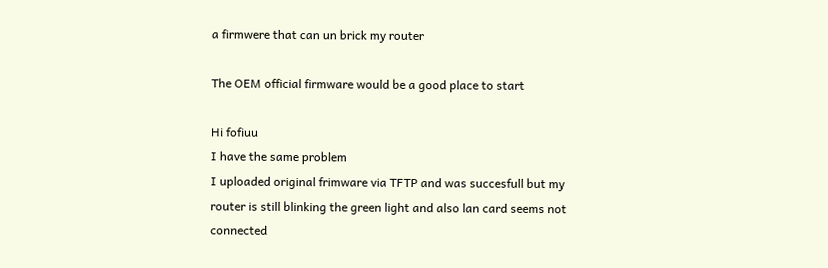a firmwere that can un brick my router

The OEM official firmware would be a good place to start

Hi fofiuu
I have the same problem
I uploaded original frimware via TFTP and was succesfull but my router is still blinking the green light and also lan card seems not connected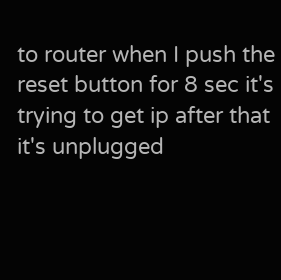to router when I push the reset button for 8 sec it's trying to get ip after that it's unplugged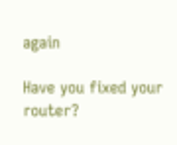again

Have you fixed your router?